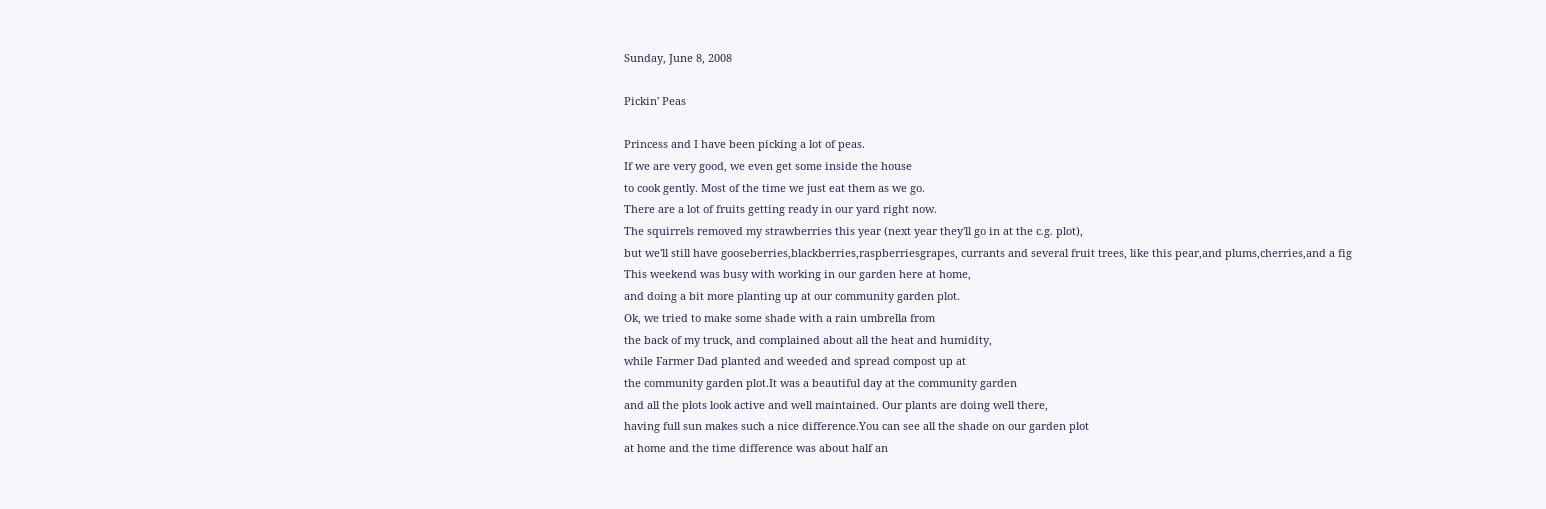Sunday, June 8, 2008

Pickin' Peas

Princess and I have been picking a lot of peas.
If we are very good, we even get some inside the house
to cook gently. Most of the time we just eat them as we go.
There are a lot of fruits getting ready in our yard right now.
The squirrels removed my strawberries this year (next year they'll go in at the c.g. plot),
but we'll still have gooseberries,blackberries,raspberriesgrapes, currants and several fruit trees, like this pear,and plums,cherries,and a fig
This weekend was busy with working in our garden here at home,
and doing a bit more planting up at our community garden plot.
Ok, we tried to make some shade with a rain umbrella from
the back of my truck, and complained about all the heat and humidity,
while Farmer Dad planted and weeded and spread compost up at
the community garden plot.It was a beautiful day at the community garden
and all the plots look active and well maintained. Our plants are doing well there,
having full sun makes such a nice difference.You can see all the shade on our garden plot
at home and the time difference was about half an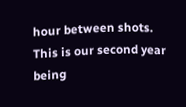hour between shots.
This is our second year being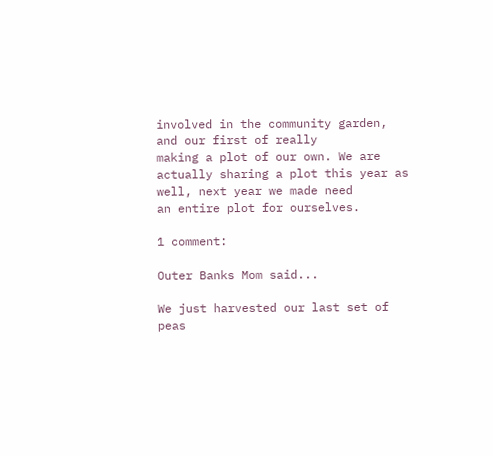involved in the community garden, and our first of really
making a plot of our own. We are actually sharing a plot this year as well, next year we made need
an entire plot for ourselves.

1 comment:

Outer Banks Mom said...

We just harvested our last set of peas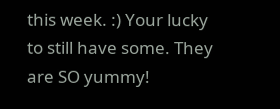this week. :) Your lucky to still have some. They are SO yummy!